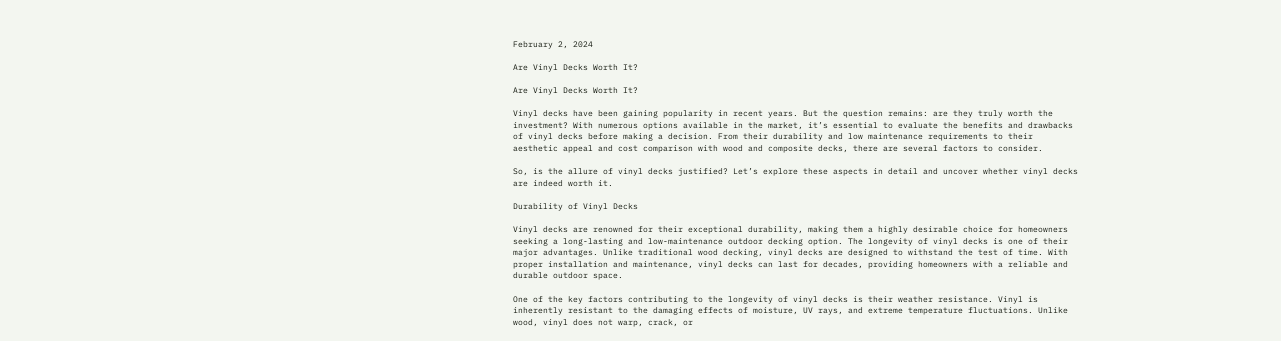February 2, 2024

Are Vinyl Decks Worth It?

Are Vinyl Decks Worth It?

Vinyl decks have been gaining popularity in recent years. But the question remains: are they truly worth the investment? With numerous options available in the market, it’s essential to evaluate the benefits and drawbacks of vinyl decks before making a decision. From their durability and low maintenance requirements to their aesthetic appeal and cost comparison with wood and composite decks, there are several factors to consider.

So, is the allure of vinyl decks justified? Let’s explore these aspects in detail and uncover whether vinyl decks are indeed worth it.

Durability of Vinyl Decks

Vinyl decks are renowned for their exceptional durability, making them a highly desirable choice for homeowners seeking a long-lasting and low-maintenance outdoor decking option. The longevity of vinyl decks is one of their major advantages. Unlike traditional wood decking, vinyl decks are designed to withstand the test of time. With proper installation and maintenance, vinyl decks can last for decades, providing homeowners with a reliable and durable outdoor space.

One of the key factors contributing to the longevity of vinyl decks is their weather resistance. Vinyl is inherently resistant to the damaging effects of moisture, UV rays, and extreme temperature fluctuations. Unlike wood, vinyl does not warp, crack, or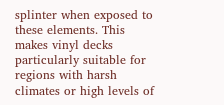splinter when exposed to these elements. This makes vinyl decks particularly suitable for regions with harsh climates or high levels of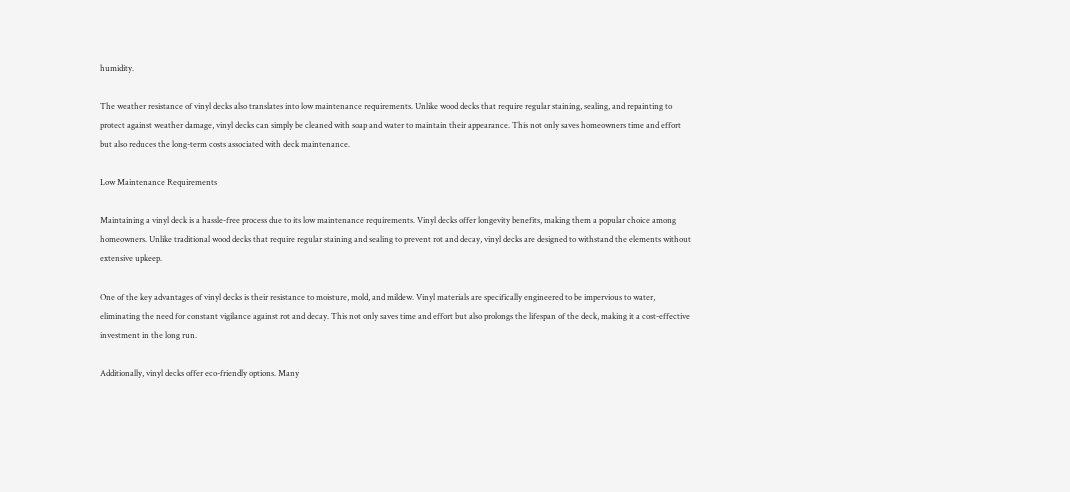humidity.

The weather resistance of vinyl decks also translates into low maintenance requirements. Unlike wood decks that require regular staining, sealing, and repainting to protect against weather damage, vinyl decks can simply be cleaned with soap and water to maintain their appearance. This not only saves homeowners time and effort but also reduces the long-term costs associated with deck maintenance.

Low Maintenance Requirements

Maintaining a vinyl deck is a hassle-free process due to its low maintenance requirements. Vinyl decks offer longevity benefits, making them a popular choice among homeowners. Unlike traditional wood decks that require regular staining and sealing to prevent rot and decay, vinyl decks are designed to withstand the elements without extensive upkeep.

One of the key advantages of vinyl decks is their resistance to moisture, mold, and mildew. Vinyl materials are specifically engineered to be impervious to water, eliminating the need for constant vigilance against rot and decay. This not only saves time and effort but also prolongs the lifespan of the deck, making it a cost-effective investment in the long run.

Additionally, vinyl decks offer eco-friendly options. Many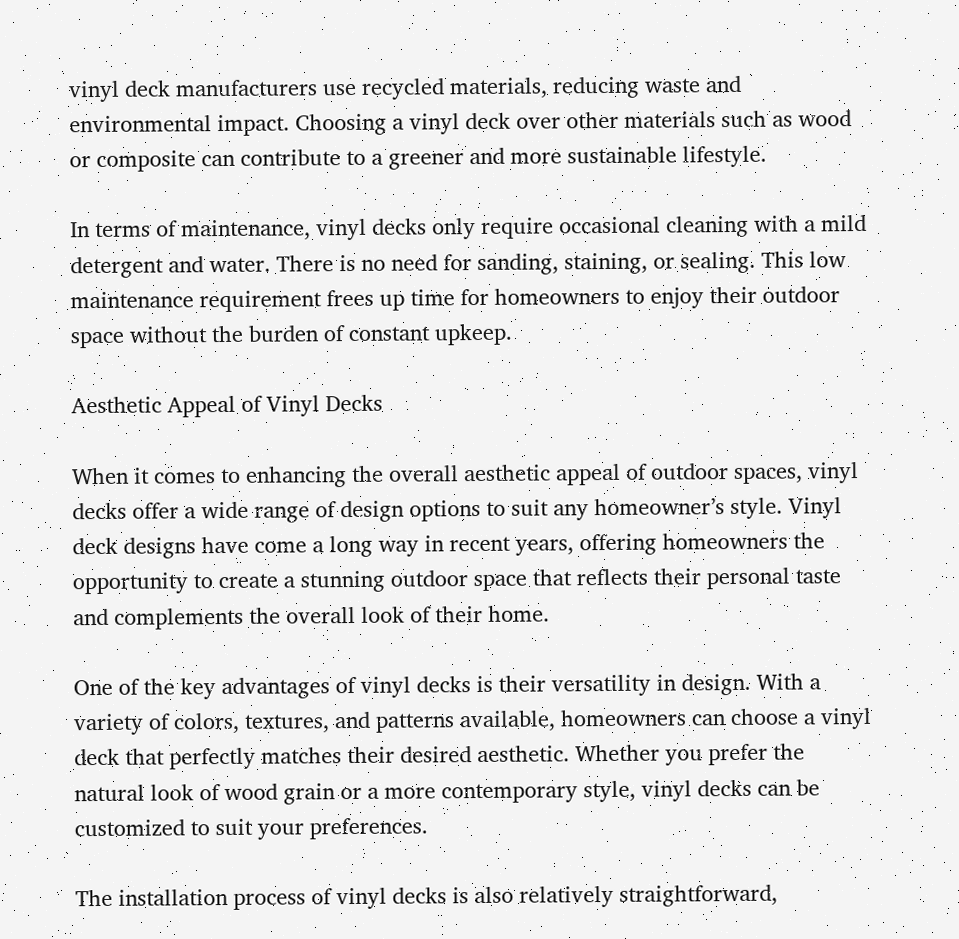vinyl deck manufacturers use recycled materials, reducing waste and environmental impact. Choosing a vinyl deck over other materials such as wood or composite can contribute to a greener and more sustainable lifestyle.

In terms of maintenance, vinyl decks only require occasional cleaning with a mild detergent and water. There is no need for sanding, staining, or sealing. This low maintenance requirement frees up time for homeowners to enjoy their outdoor space without the burden of constant upkeep.

Aesthetic Appeal of Vinyl Decks

When it comes to enhancing the overall aesthetic appeal of outdoor spaces, vinyl decks offer a wide range of design options to suit any homeowner’s style. Vinyl deck designs have come a long way in recent years, offering homeowners the opportunity to create a stunning outdoor space that reflects their personal taste and complements the overall look of their home.

One of the key advantages of vinyl decks is their versatility in design. With a variety of colors, textures, and patterns available, homeowners can choose a vinyl deck that perfectly matches their desired aesthetic. Whether you prefer the natural look of wood grain or a more contemporary style, vinyl decks can be customized to suit your preferences.

The installation process of vinyl decks is also relatively straightforward,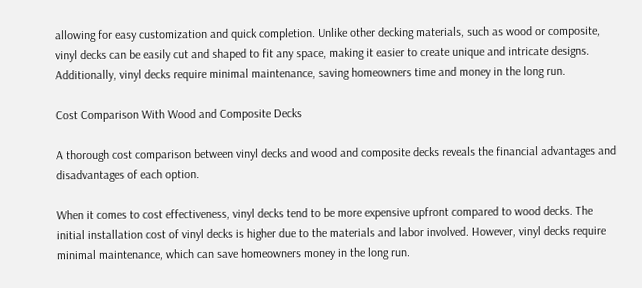allowing for easy customization and quick completion. Unlike other decking materials, such as wood or composite, vinyl decks can be easily cut and shaped to fit any space, making it easier to create unique and intricate designs. Additionally, vinyl decks require minimal maintenance, saving homeowners time and money in the long run.

Cost Comparison With Wood and Composite Decks

A thorough cost comparison between vinyl decks and wood and composite decks reveals the financial advantages and disadvantages of each option.

When it comes to cost effectiveness, vinyl decks tend to be more expensive upfront compared to wood decks. The initial installation cost of vinyl decks is higher due to the materials and labor involved. However, vinyl decks require minimal maintenance, which can save homeowners money in the long run.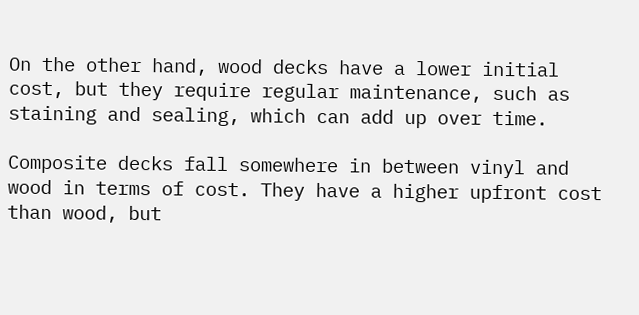On the other hand, wood decks have a lower initial cost, but they require regular maintenance, such as staining and sealing, which can add up over time.

Composite decks fall somewhere in between vinyl and wood in terms of cost. They have a higher upfront cost than wood, but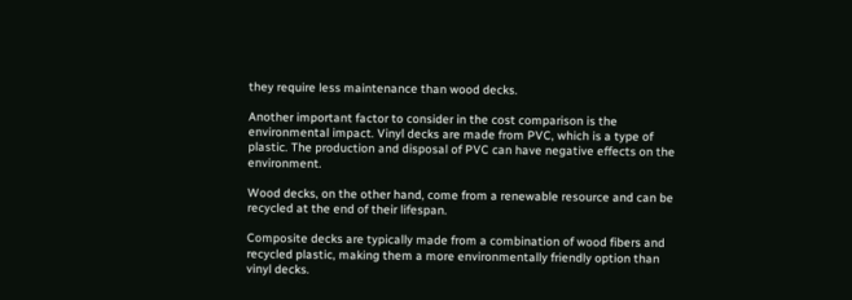they require less maintenance than wood decks.

Another important factor to consider in the cost comparison is the environmental impact. Vinyl decks are made from PVC, which is a type of plastic. The production and disposal of PVC can have negative effects on the environment.

Wood decks, on the other hand, come from a renewable resource and can be recycled at the end of their lifespan.

Composite decks are typically made from a combination of wood fibers and recycled plastic, making them a more environmentally friendly option than vinyl decks.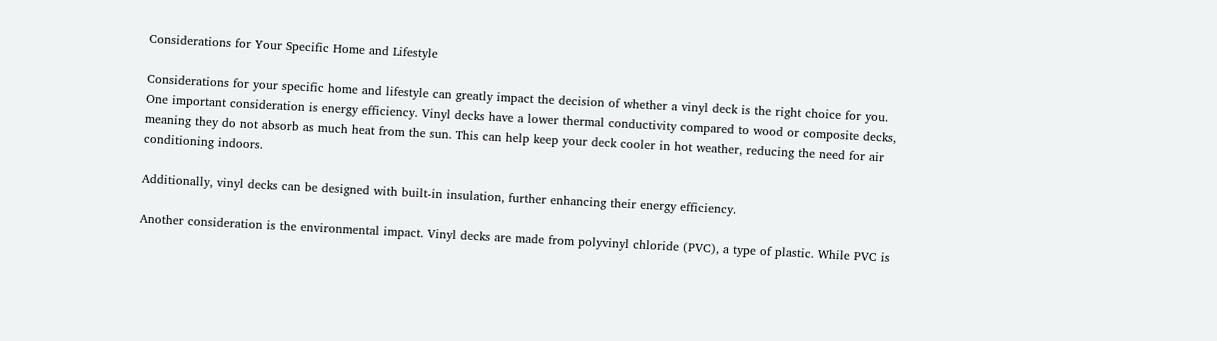Considerations for Your Specific Home and Lifestyle

Considerations for your specific home and lifestyle can greatly impact the decision of whether a vinyl deck is the right choice for you. One important consideration is energy efficiency. Vinyl decks have a lower thermal conductivity compared to wood or composite decks, meaning they do not absorb as much heat from the sun. This can help keep your deck cooler in hot weather, reducing the need for air conditioning indoors.

Additionally, vinyl decks can be designed with built-in insulation, further enhancing their energy efficiency.

Another consideration is the environmental impact. Vinyl decks are made from polyvinyl chloride (PVC), a type of plastic. While PVC is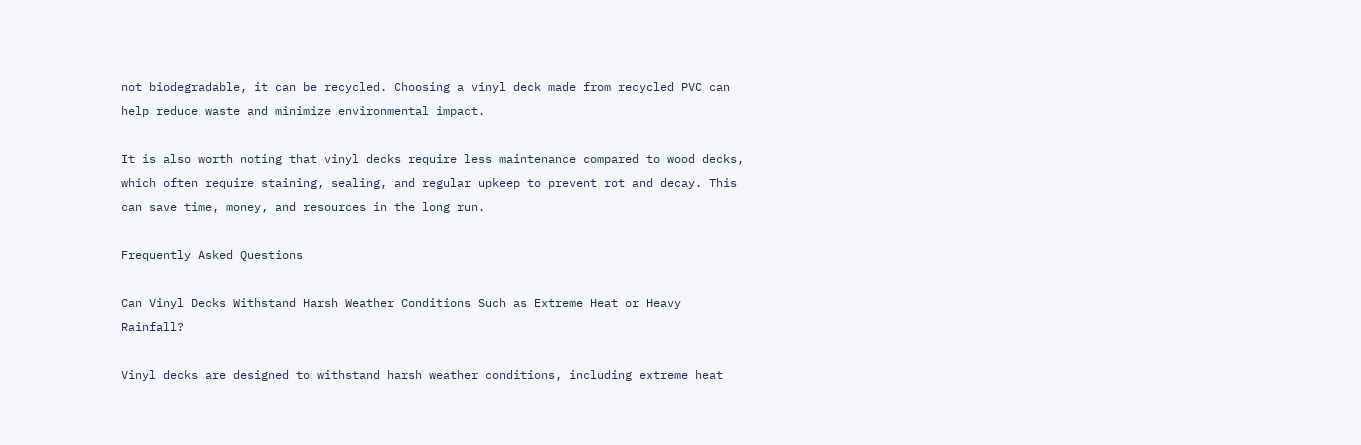not biodegradable, it can be recycled. Choosing a vinyl deck made from recycled PVC can help reduce waste and minimize environmental impact.

It is also worth noting that vinyl decks require less maintenance compared to wood decks, which often require staining, sealing, and regular upkeep to prevent rot and decay. This can save time, money, and resources in the long run.

Frequently Asked Questions

Can Vinyl Decks Withstand Harsh Weather Conditions Such as Extreme Heat or Heavy Rainfall?

Vinyl decks are designed to withstand harsh weather conditions, including extreme heat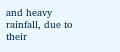and heavy rainfall, due to their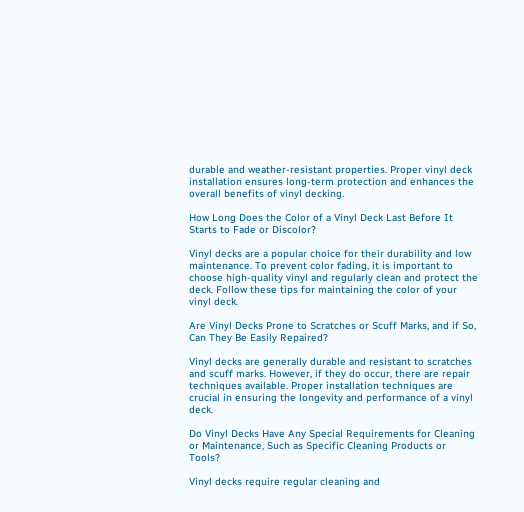durable and weather-resistant properties. Proper vinyl deck installation ensures long-term protection and enhances the overall benefits of vinyl decking.

How Long Does the Color of a Vinyl Deck Last Before It Starts to Fade or Discolor?

Vinyl decks are a popular choice for their durability and low maintenance. To prevent color fading, it is important to choose high-quality vinyl and regularly clean and protect the deck. Follow these tips for maintaining the color of your vinyl deck.

Are Vinyl Decks Prone to Scratches or Scuff Marks, and if So, Can They Be Easily Repaired?

Vinyl decks are generally durable and resistant to scratches and scuff marks. However, if they do occur, there are repair techniques available. Proper installation techniques are crucial in ensuring the longevity and performance of a vinyl deck.

Do Vinyl Decks Have Any Special Requirements for Cleaning or Maintenance, Such as Specific Cleaning Products or Tools?

Vinyl decks require regular cleaning and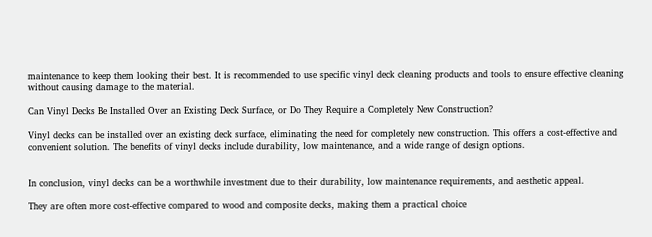maintenance to keep them looking their best. It is recommended to use specific vinyl deck cleaning products and tools to ensure effective cleaning without causing damage to the material.

Can Vinyl Decks Be Installed Over an Existing Deck Surface, or Do They Require a Completely New Construction?

Vinyl decks can be installed over an existing deck surface, eliminating the need for completely new construction. This offers a cost-effective and convenient solution. The benefits of vinyl decks include durability, low maintenance, and a wide range of design options.


In conclusion, vinyl decks can be a worthwhile investment due to their durability, low maintenance requirements, and aesthetic appeal.

They are often more cost-effective compared to wood and composite decks, making them a practical choice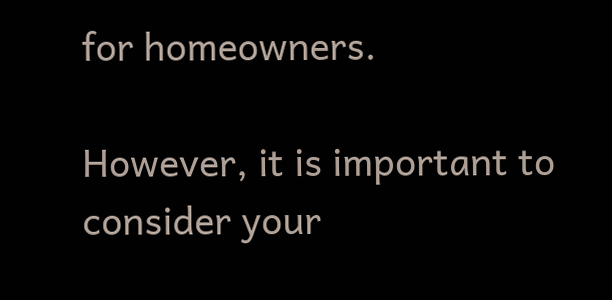for homeowners.

However, it is important to consider your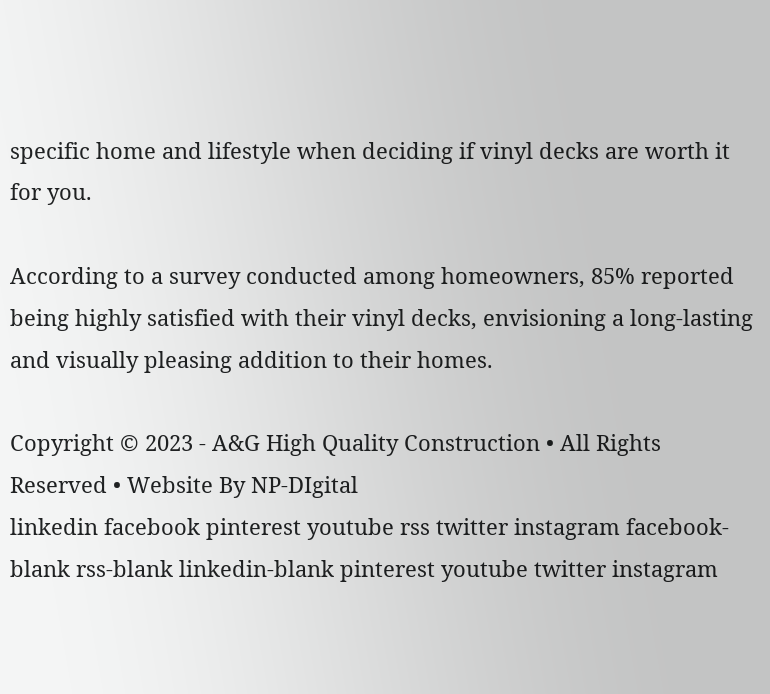specific home and lifestyle when deciding if vinyl decks are worth it for you.

According to a survey conducted among homeowners, 85% reported being highly satisfied with their vinyl decks, envisioning a long-lasting and visually pleasing addition to their homes.

Copyright © 2023 - A&G High Quality Construction • All Rights Reserved • Website By NP-DIgital
linkedin facebook pinterest youtube rss twitter instagram facebook-blank rss-blank linkedin-blank pinterest youtube twitter instagram